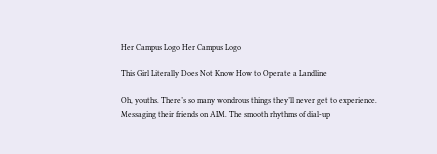Her Campus Logo Her Campus Logo

This Girl Literally Does Not Know How to Operate a Landline

Oh, youths. There’s so many wondrous things they’ll never get to experience. Messaging their friends on AIM. The smooth rhythms of dial-up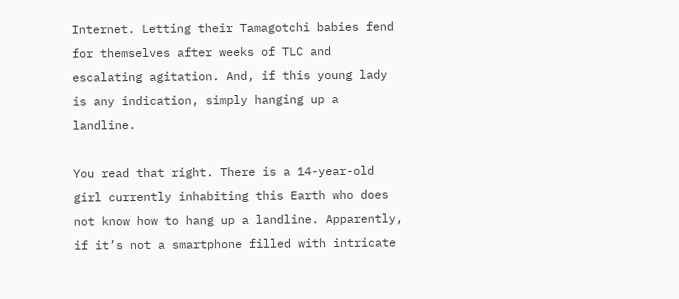Internet. Letting their Tamagotchi babies fend for themselves after weeks of TLC and escalating agitation. And, if this young lady is any indication, simply hanging up a landline.

You read that right. There is a 14-year-old girl currently inhabiting this Earth who does not know how to hang up a landline. Apparently, if it’s not a smartphone filled with intricate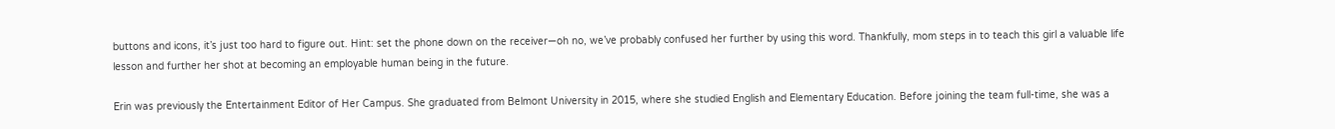buttons and icons, it’s just too hard to figure out. Hint: set the phone down on the receiver—oh no, we’ve probably confused her further by using this word. Thankfully, mom steps in to teach this girl a valuable life lesson and further her shot at becoming an employable human being in the future.

Erin was previously the Entertainment Editor of Her Campus. She graduated from Belmont University in 2015, where she studied English and Elementary Education. Before joining the team full-time, she was a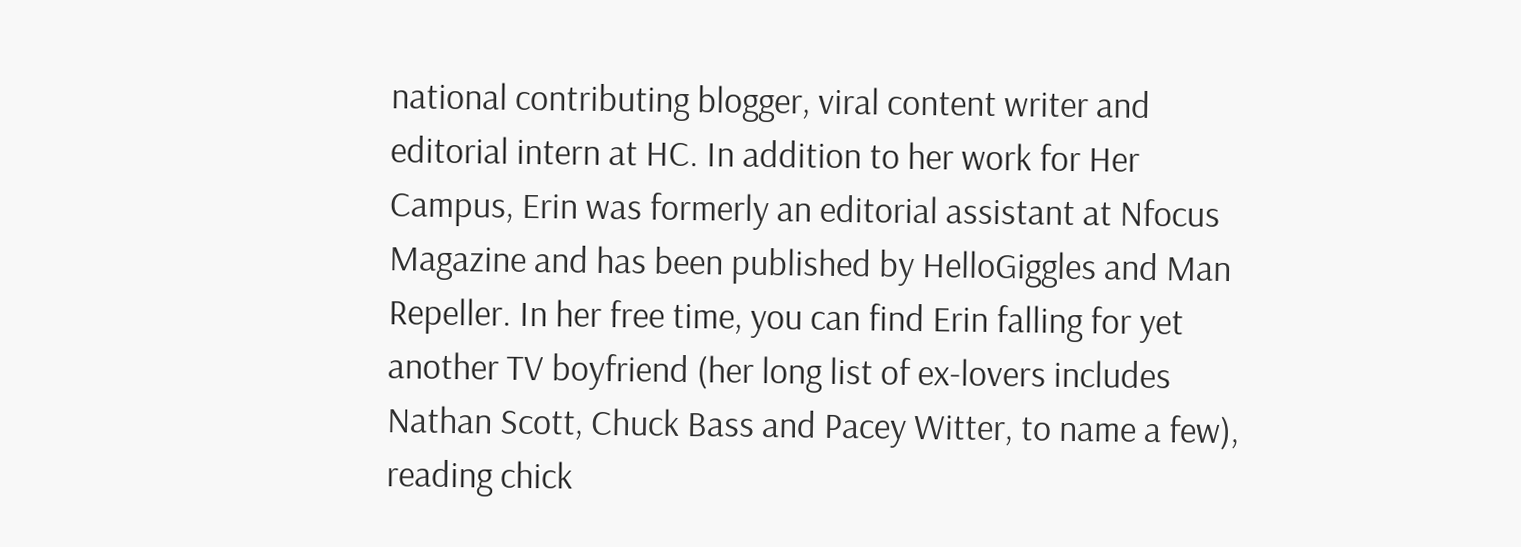national contributing blogger, viral content writer and editorial intern at HC. In addition to her work for Her Campus, Erin was formerly an editorial assistant at Nfocus Magazine and has been published by HelloGiggles and Man Repeller. In her free time, you can find Erin falling for yet another TV boyfriend (her long list of ex-lovers includes Nathan Scott, Chuck Bass and Pacey Witter, to name a few), reading chick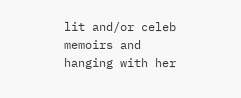lit and/or celeb memoirs and hanging with her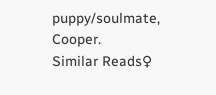puppy/soulmate, Cooper.
Similar Reads♀